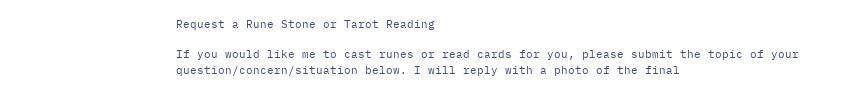Request a Rune Stone or Tarot Reading

If you would like me to cast runes or read cards for you, please submit the topic of your question/concern/situation below. I will reply with a photo of the final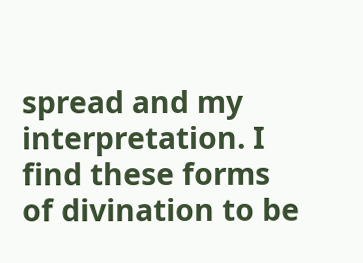spread and my interpretation. I find these forms of divination to be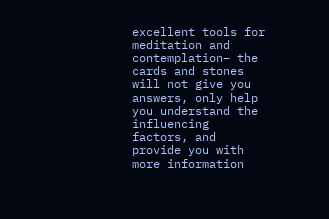excellent tools for meditation and contemplation– the cards and stones will not give you answers, only help you understand the influencing factors, and provide you with more information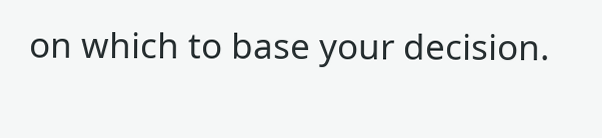on which to base your decision.